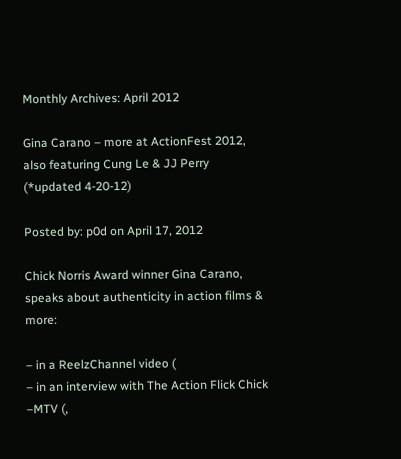Monthly Archives: April 2012

Gina Carano – more at ActionFest 2012, also featuring Cung Le & JJ Perry (*updated 4-20-12)

Posted by: p0d on April 17, 2012

Chick Norris Award winner Gina Carano, speaks about authenticity in action films & more:

– in a ReelzChannel video (
– in an interview with The Action Flick Chick –MTV (,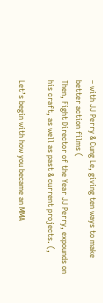– with JJ Perry & Cung Le, giving ten ways to make better action films (
Then, Fight Director of the Year JJ Perry, expounds on his craft, as well as past & current projects. (,

Let’s begin with how you became an MMA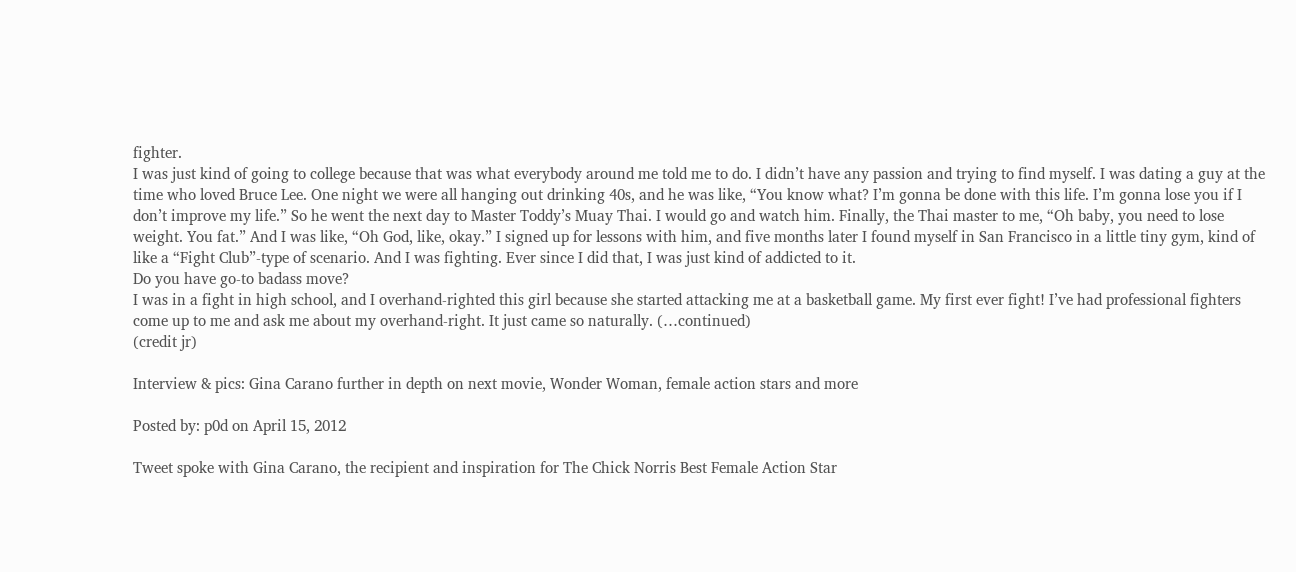fighter.
I was just kind of going to college because that was what everybody around me told me to do. I didn’t have any passion and trying to find myself. I was dating a guy at the time who loved Bruce Lee. One night we were all hanging out drinking 40s, and he was like, “You know what? I’m gonna be done with this life. I’m gonna lose you if I don’t improve my life.” So he went the next day to Master Toddy’s Muay Thai. I would go and watch him. Finally, the Thai master to me, “Oh baby, you need to lose weight. You fat.” And I was like, “Oh God, like, okay.” I signed up for lessons with him, and five months later I found myself in San Francisco in a little tiny gym, kind of like a “Fight Club”-type of scenario. And I was fighting. Ever since I did that, I was just kind of addicted to it.
Do you have go-to badass move?
I was in a fight in high school, and I overhand-righted this girl because she started attacking me at a basketball game. My first ever fight! I’ve had professional fighters come up to me and ask me about my overhand-right. It just came so naturally. (…continued)
(credit jr)

Interview & pics: Gina Carano further in depth on next movie, Wonder Woman, female action stars and more

Posted by: p0d on April 15, 2012

Tweet spoke with Gina Carano, the recipient and inspiration for The Chick Norris Best Female Action Star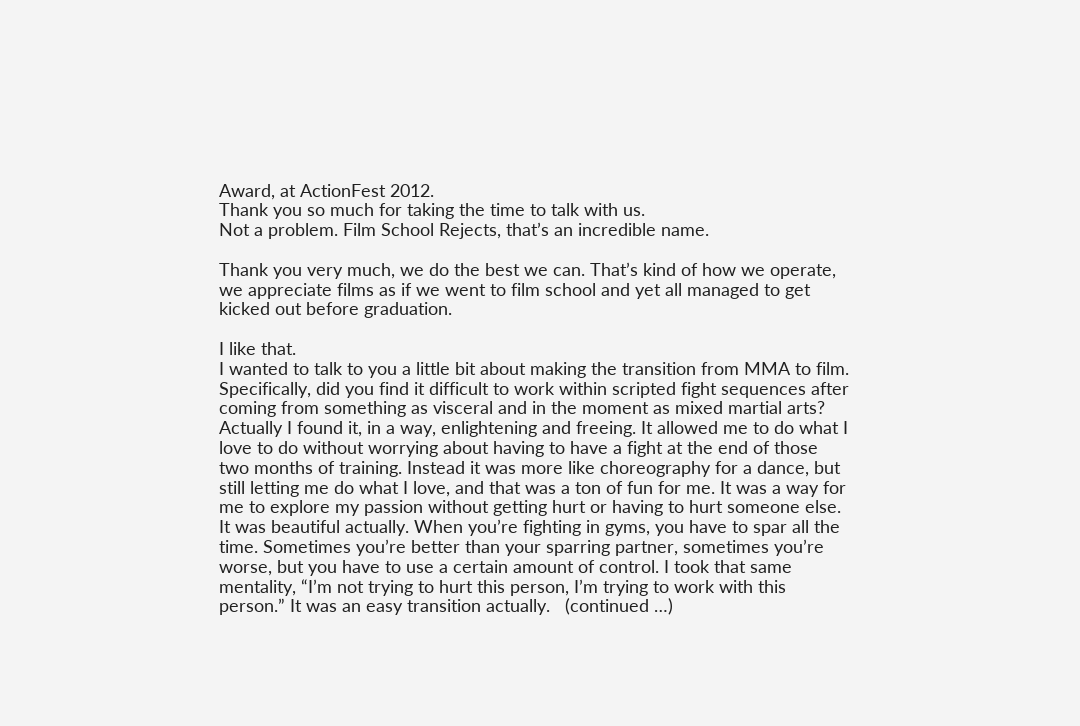Award, at ActionFest 2012.
Thank you so much for taking the time to talk with us.
Not a problem. Film School Rejects, that’s an incredible name.

Thank you very much, we do the best we can. That’s kind of how we operate, we appreciate films as if we went to film school and yet all managed to get kicked out before graduation.

I like that.
I wanted to talk to you a little bit about making the transition from MMA to film. Specifically, did you find it difficult to work within scripted fight sequences after coming from something as visceral and in the moment as mixed martial arts?
Actually I found it, in a way, enlightening and freeing. It allowed me to do what I love to do without worrying about having to have a fight at the end of those two months of training. Instead it was more like choreography for a dance, but still letting me do what I love, and that was a ton of fun for me. It was a way for me to explore my passion without getting hurt or having to hurt someone else. It was beautiful actually. When you’re fighting in gyms, you have to spar all the time. Sometimes you’re better than your sparring partner, sometimes you’re worse, but you have to use a certain amount of control. I took that same mentality, “I’m not trying to hurt this person, I’m trying to work with this person.” It was an easy transition actually.   (continued …)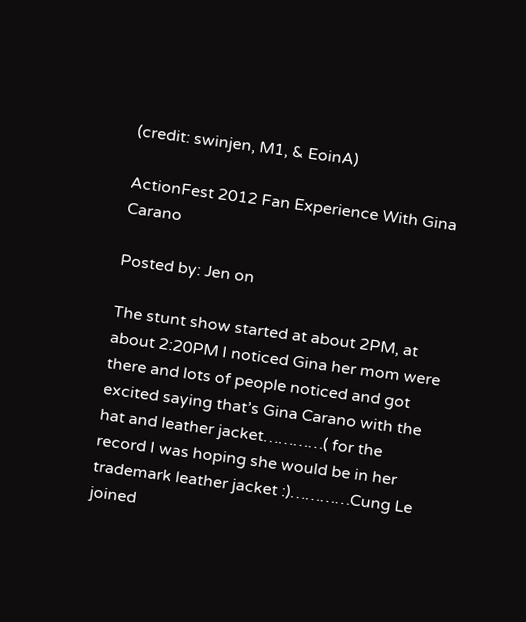(credit: swinjen, M1, & EoinA)

ActionFest 2012 Fan Experience With Gina Carano

Posted by: Jen on

The stunt show started at about 2PM, at about 2:20PM I noticed Gina her mom were there and lots of people noticed and got excited saying that’s Gina Carano with the hat and leather jacket…………( for the record I was hoping she would be in her trademark leather jacket :)…………Cung Le joined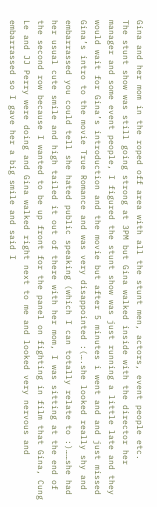Gina and her mom in the roped off area with all the stunt men, actors, event people etc.
The stunt show was still going strong at 3PM but Gina walked inside with the director her manager and some event people, I figured the stunt show was just running a little late and they would wait for Gina’s introduction and the movie but after 5 minutes i went and and just missed Gina’s intro to the movie True Romance and was very disappointed :(….she looked really shy and embarrassed you could tell she hated public speaking (which I can totally relate to :)……she had her usual cute smile and high tailed it out of there with her mom, I was sitting at the end of the second row because I wanted to be up front for the panel on fighting in film that Gina, Cung Le and JJ Perry were doing and Gina walked right next to me and looked very nervous and embarrassed so I gave her a big smile and said I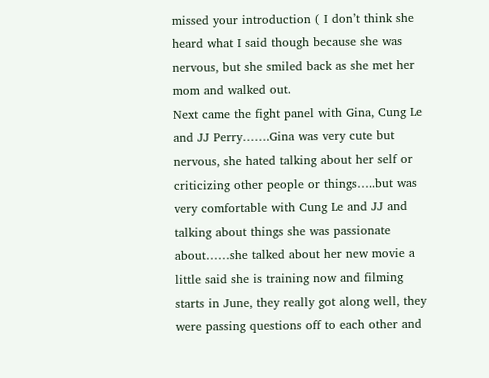missed your introduction ( I don’t think she heard what I said though because she was nervous, but she smiled back as she met her mom and walked out.
Next came the fight panel with Gina, Cung Le and JJ Perry…….Gina was very cute but nervous, she hated talking about her self or criticizing other people or things…..but was very comfortable with Cung Le and JJ and talking about things she was passionate about……she talked about her new movie a little said she is training now and filming starts in June, they really got along well, they were passing questions off to each other and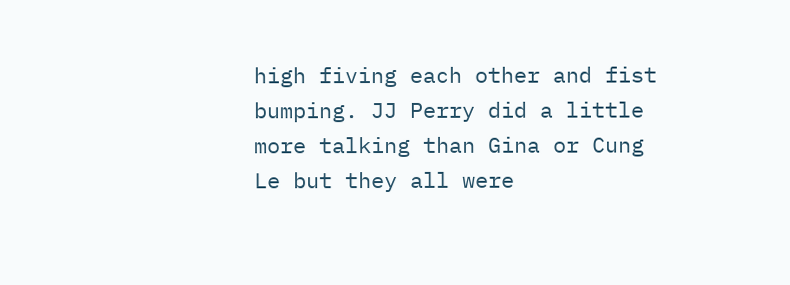high fiving each other and fist bumping. JJ Perry did a little more talking than Gina or Cung Le but they all were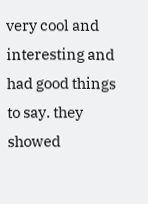very cool and interesting and had good things to say. they showed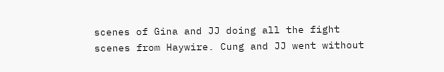scenes of Gina and JJ doing all the fight scenes from Haywire. Cung and JJ went without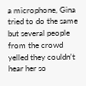a microphone, Gina tried to do the same but several people from the crowd yelled they couldn’t hear her so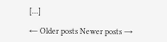[…]

← Older posts Newer posts →